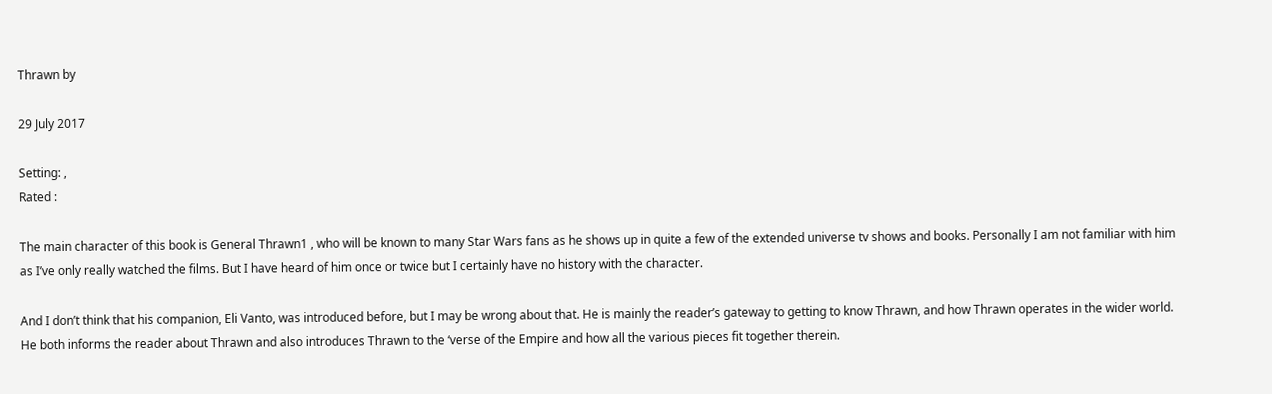Thrawn by

29 July 2017

Setting: ,
Rated :

The main character of this book is General Thrawn1 , who will be known to many Star Wars fans as he shows up in quite a few of the extended universe tv shows and books. Personally I am not familiar with him as I’ve only really watched the films. But I have heard of him once or twice but I certainly have no history with the character.

And I don’t think that his companion, Eli Vanto, was introduced before, but I may be wrong about that. He is mainly the reader’s gateway to getting to know Thrawn, and how Thrawn operates in the wider world. He both informs the reader about Thrawn and also introduces Thrawn to the ‘verse of the Empire and how all the various pieces fit together therein.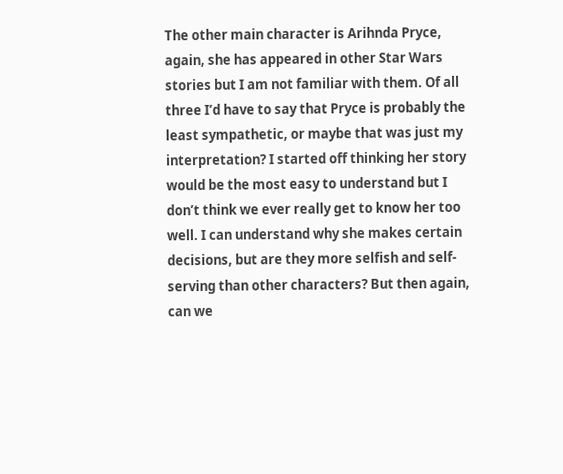The other main character is Arihnda Pryce, again, she has appeared in other Star Wars stories but I am not familiar with them. Of all three I’d have to say that Pryce is probably the least sympathetic, or maybe that was just my interpretation? I started off thinking her story would be the most easy to understand but I don’t think we ever really get to know her too well. I can understand why she makes certain decisions, but are they more selfish and self-serving than other characters? But then again, can we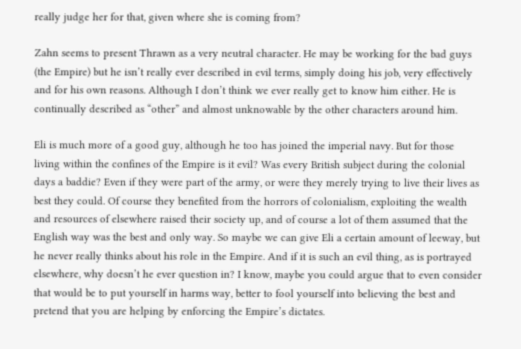really judge her for that, given where she is coming from?

Zahn seems to present Thrawn as a very neutral character. He may be working for the bad guys (the Empire) but he isn’t really ever described in evil terms, simply doing his job, very effectively and for his own reasons. Although I don’t think we ever really get to know him either. He is continually described as “other” and almost unknowable by the other characters around him.

Eli is much more of a good guy, although he too has joined the imperial navy. But for those living within the confines of the Empire is it evil? Was every British subject during the colonial days a baddie? Even if they were part of the army, or were they merely trying to live their lives as best they could. Of course they benefited from the horrors of colonialism, exploiting the wealth and resources of elsewhere raised their society up, and of course a lot of them assumed that the English way was the best and only way. So maybe we can give Eli a certain amount of leeway, but he never really thinks about his role in the Empire. And if it is such an evil thing, as is portrayed elsewhere, why doesn’t he ever question in? I know, maybe you could argue that to even consider that would be to put yourself in harms way, better to fool yourself into believing the best and pretend that you are helping by enforcing the Empire’s dictates.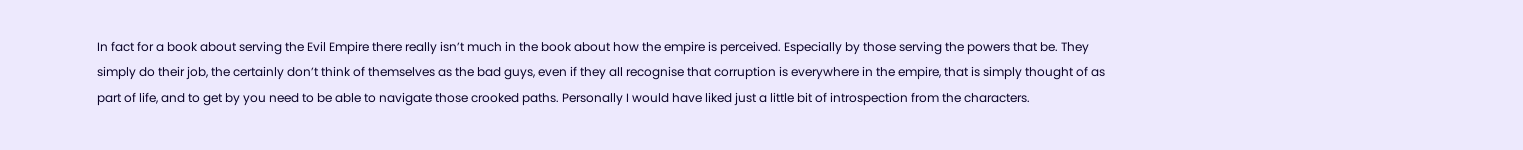In fact for a book about serving the Evil Empire there really isn’t much in the book about how the empire is perceived. Especially by those serving the powers that be. They simply do their job, the certainly don’t think of themselves as the bad guys, even if they all recognise that corruption is everywhere in the empire, that is simply thought of as part of life, and to get by you need to be able to navigate those crooked paths. Personally I would have liked just a little bit of introspection from the characters.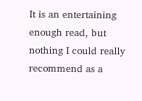It is an entertaining enough read, but nothing I could really recommend as a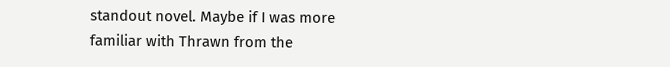standout novel. Maybe if I was more familiar with Thrawn from the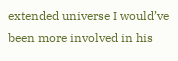extended universe I would’ve been more involved in his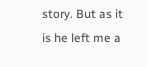story. But as it is he left me a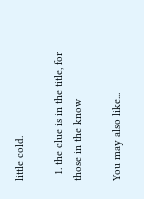little cold.

  1. the clue is in the title, for those in the know

You may also like...